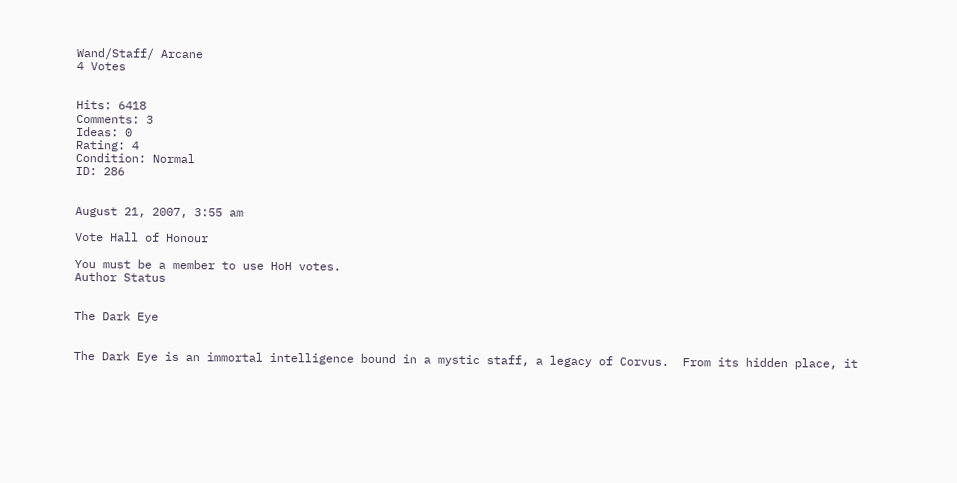Wand/Staff/ Arcane
4 Votes


Hits: 6418
Comments: 3
Ideas: 0
Rating: 4
Condition: Normal
ID: 286


August 21, 2007, 3:55 am

Vote Hall of Honour

You must be a member to use HoH votes.
Author Status


The Dark Eye


The Dark Eye is an immortal intelligence bound in a mystic staff, a legacy of Corvus.  From its hidden place, it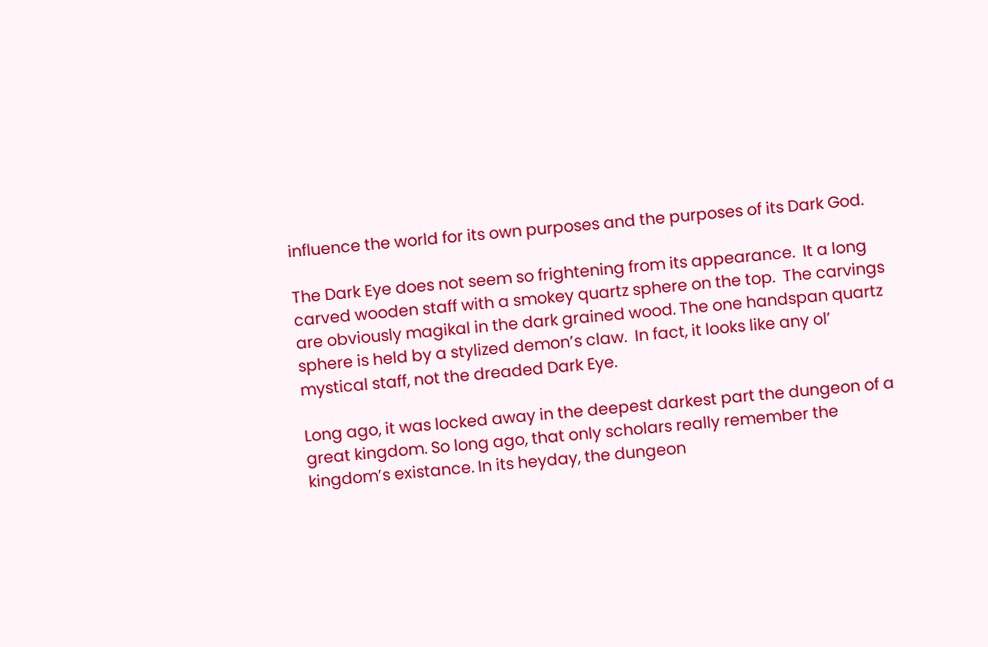influence the world for its own purposes and the purposes of its Dark God.

The Dark Eye does not seem so frightening from its appearance.  It a long carved wooden staff with a smokey quartz sphere on the top.  The carvings are obviously magikal in the dark grained wood. The one handspan quartz sphere is held by a stylized demon’s claw.  In fact, it looks like any ol’ mystical staff, not the dreaded Dark Eye.

Long ago, it was locked away in the deepest darkest part the dungeon of a great kingdom. So long ago, that only scholars really remember the kingdom’s existance. In its heyday, the dungeon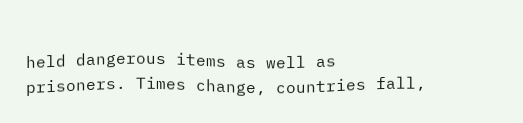held dangerous items as well as prisoners. Times change, countries fall,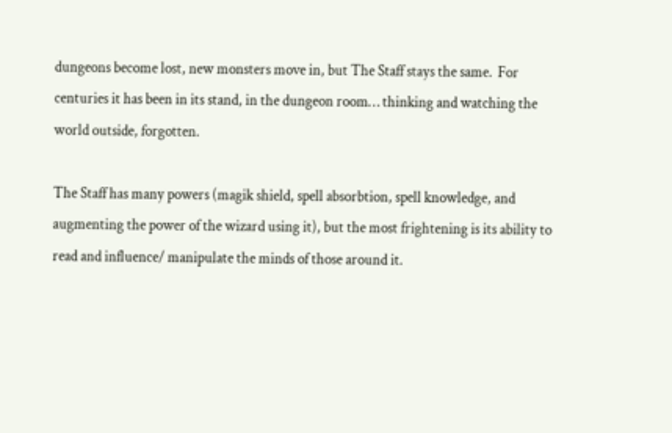dungeons become lost, new monsters move in, but The Staff stays the same.  For centuries it has been in its stand, in the dungeon room… thinking and watching the world outside, forgotten.

The Staff has many powers (magik shield, spell absorbtion, spell knowledge, and augmenting the power of the wizard using it), but the most frightening is its ability to read and influence/ manipulate the minds of those around it.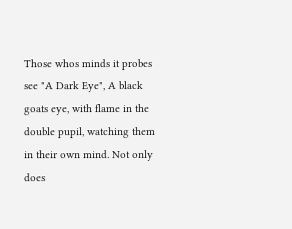Those whos minds it probes see "A Dark Eye", A black goats eye, with flame in the double pupil, watching them in their own mind. Not only does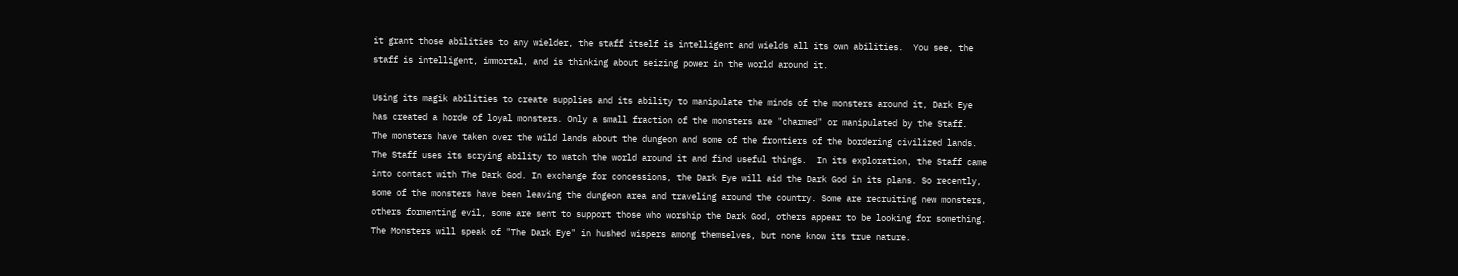it grant those abilities to any wielder, the staff itself is intelligent and wields all its own abilities.  You see, the staff is intelligent, immortal, and is thinking about seizing power in the world around it.

Using its magik abilities to create supplies and its ability to manipulate the minds of the monsters around it, Dark Eye has created a horde of loyal monsters. Only a small fraction of the monsters are "charmed" or manipulated by the Staff.  The monsters have taken over the wild lands about the dungeon and some of the frontiers of the bordering civilized lands.  The Staff uses its scrying ability to watch the world around it and find useful things.  In its exploration, the Staff came into contact with The Dark God. In exchange for concessions, the Dark Eye will aid the Dark God in its plans. So recently, some of the monsters have been leaving the dungeon area and traveling around the country. Some are recruiting new monsters, others formenting evil, some are sent to support those who worship the Dark God, others appear to be looking for something.  The Monsters will speak of "The Dark Eye" in hushed wispers among themselves, but none know its true nature.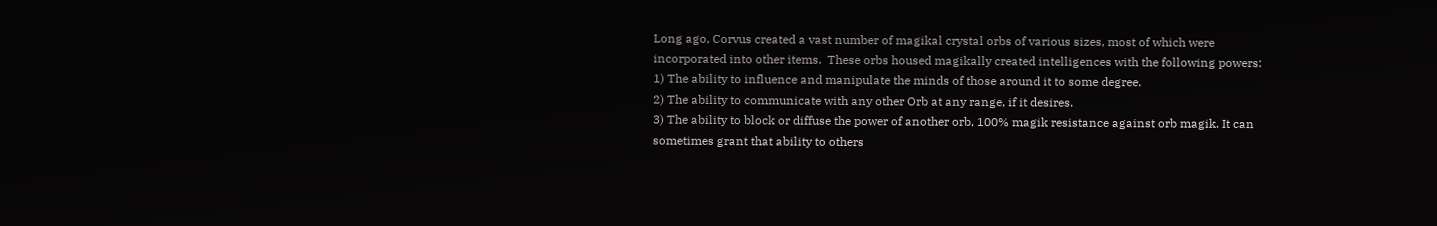Long ago, Corvus created a vast number of magikal crystal orbs of various sizes, most of which were incorporated into other items.  These orbs housed magikally created intelligences with the following powers:
1) The ability to influence and manipulate the minds of those around it to some degree.
2) The ability to communicate with any other Orb at any range, if it desires.
3) The ability to block or diffuse the power of another orb, 100% magik resistance against orb magik. It can sometimes grant that ability to others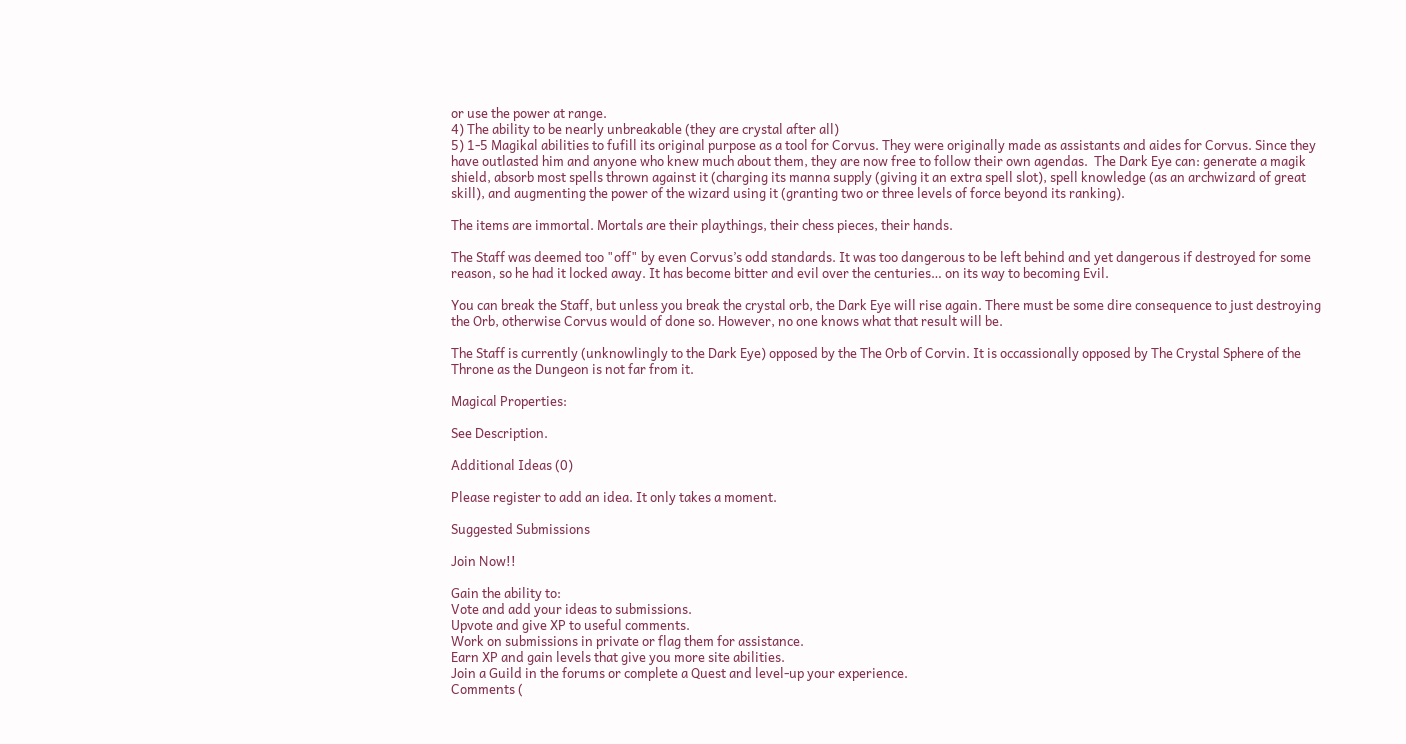or use the power at range.
4) The ability to be nearly unbreakable (they are crystal after all)
5) 1-5 Magikal abilities to fufill its original purpose as a tool for Corvus. They were originally made as assistants and aides for Corvus. Since they have outlasted him and anyone who knew much about them, they are now free to follow their own agendas.  The Dark Eye can: generate a magik shield, absorb most spells thrown against it (charging its manna supply (giving it an extra spell slot), spell knowledge (as an archwizard of great skill), and augmenting the power of the wizard using it (granting two or three levels of force beyond its ranking).

The items are immortal. Mortals are their playthings, their chess pieces, their hands.

The Staff was deemed too "off" by even Corvus’s odd standards. It was too dangerous to be left behind and yet dangerous if destroyed for some reason, so he had it locked away. It has become bitter and evil over the centuries… on its way to becoming Evil.

You can break the Staff, but unless you break the crystal orb, the Dark Eye will rise again. There must be some dire consequence to just destroying the Orb, otherwise Corvus would of done so. However, no one knows what that result will be.

The Staff is currently (unknowlingly to the Dark Eye) opposed by the The Orb of Corvin. It is occassionally opposed by The Crystal Sphere of the Throne as the Dungeon is not far from it.

Magical Properties:

See Description.

Additional Ideas (0)

Please register to add an idea. It only takes a moment.

Suggested Submissions

Join Now!!

Gain the ability to:
Vote and add your ideas to submissions.
Upvote and give XP to useful comments.
Work on submissions in private or flag them for assistance.
Earn XP and gain levels that give you more site abilities.
Join a Guild in the forums or complete a Quest and level-up your experience.
Comments (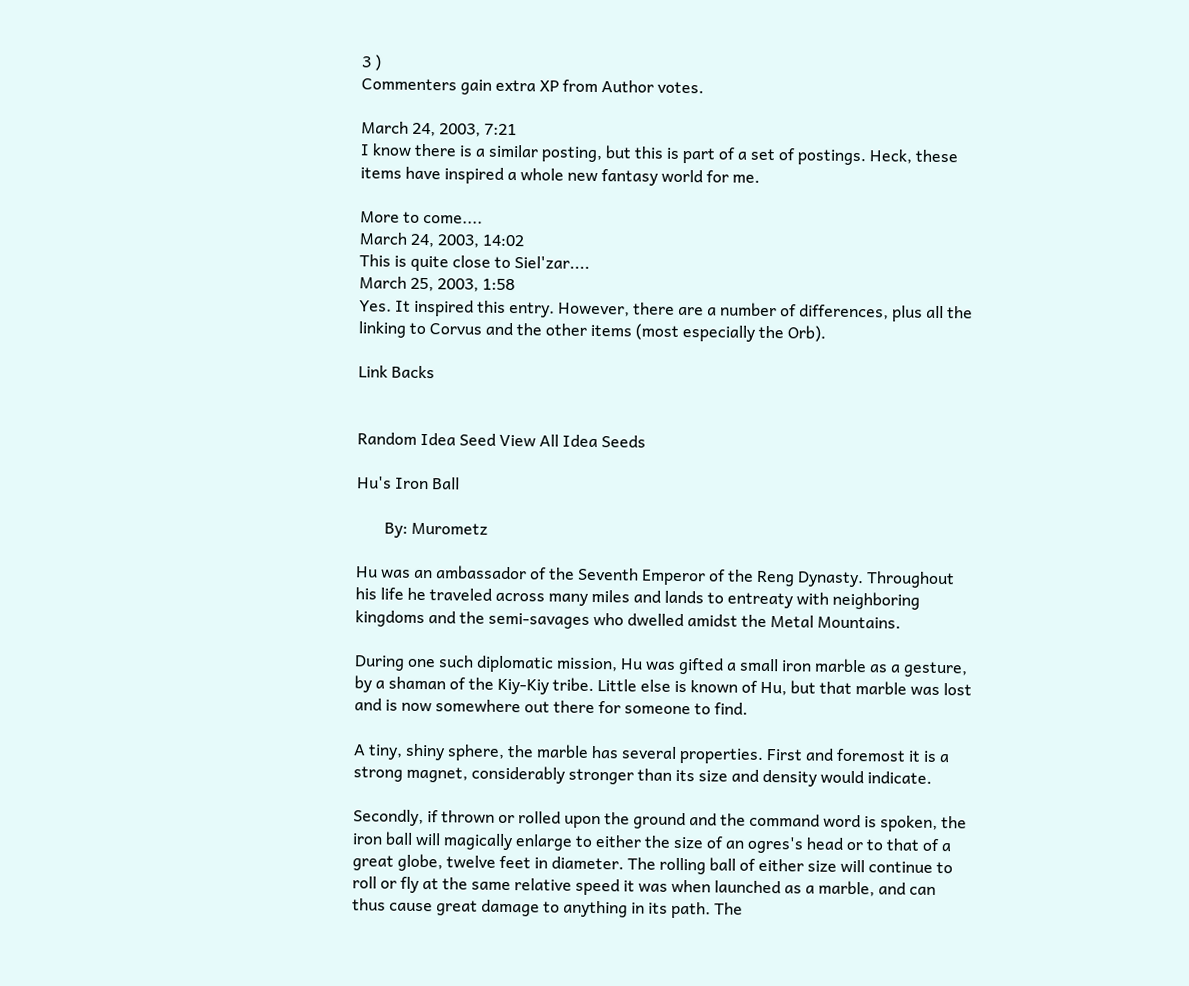3 )
Commenters gain extra XP from Author votes.

March 24, 2003, 7:21
I know there is a similar posting, but this is part of a set of postings. Heck, these items have inspired a whole new fantasy world for me.

More to come....
March 24, 2003, 14:02
This is quite close to Siel'zar....
March 25, 2003, 1:58
Yes. It inspired this entry. However, there are a number of differences, plus all the linking to Corvus and the other items (most especially the Orb).

Link Backs


Random Idea Seed View All Idea Seeds

Hu's Iron Ball

       By: Murometz

Hu was an ambassador of the Seventh Emperor of the Reng Dynasty. Throughout his life he traveled across many miles and lands to entreaty with neighboring kingdoms and the semi-savages who dwelled amidst the Metal Mountains.

During one such diplomatic mission, Hu was gifted a small iron marble as a gesture, by a shaman of the Kiy-Kiy tribe. Little else is known of Hu, but that marble was lost and is now somewhere out there for someone to find.

A tiny, shiny sphere, the marble has several properties. First and foremost it is a strong magnet, considerably stronger than its size and density would indicate.

Secondly, if thrown or rolled upon the ground and the command word is spoken, the iron ball will magically enlarge to either the size of an ogres's head or to that of a great globe, twelve feet in diameter. The rolling ball of either size will continue to roll or fly at the same relative speed it was when launched as a marble, and can thus cause great damage to anything in its path. The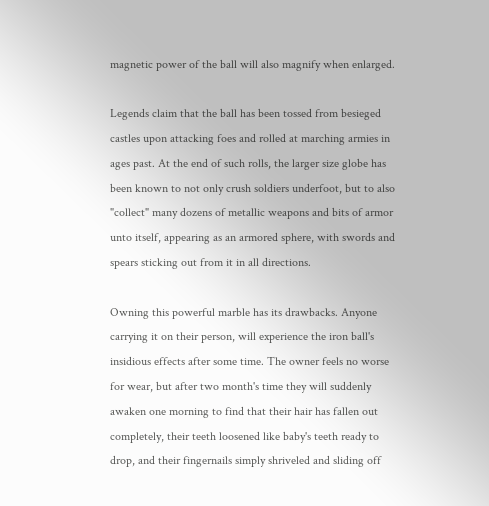magnetic power of the ball will also magnify when enlarged.

Legends claim that the ball has been tossed from besieged castles upon attacking foes and rolled at marching armies in ages past. At the end of such rolls, the larger size globe has been known to not only crush soldiers underfoot, but to also "collect" many dozens of metallic weapons and bits of armor unto itself, appearing as an armored sphere, with swords and spears sticking out from it in all directions.

Owning this powerful marble has its drawbacks. Anyone carrying it on their person, will experience the iron ball's insidious effects after some time. The owner feels no worse for wear, but after two month's time they will suddenly awaken one morning to find that their hair has fallen out completely, their teeth loosened like baby's teeth ready to drop, and their fingernails simply shriveled and sliding off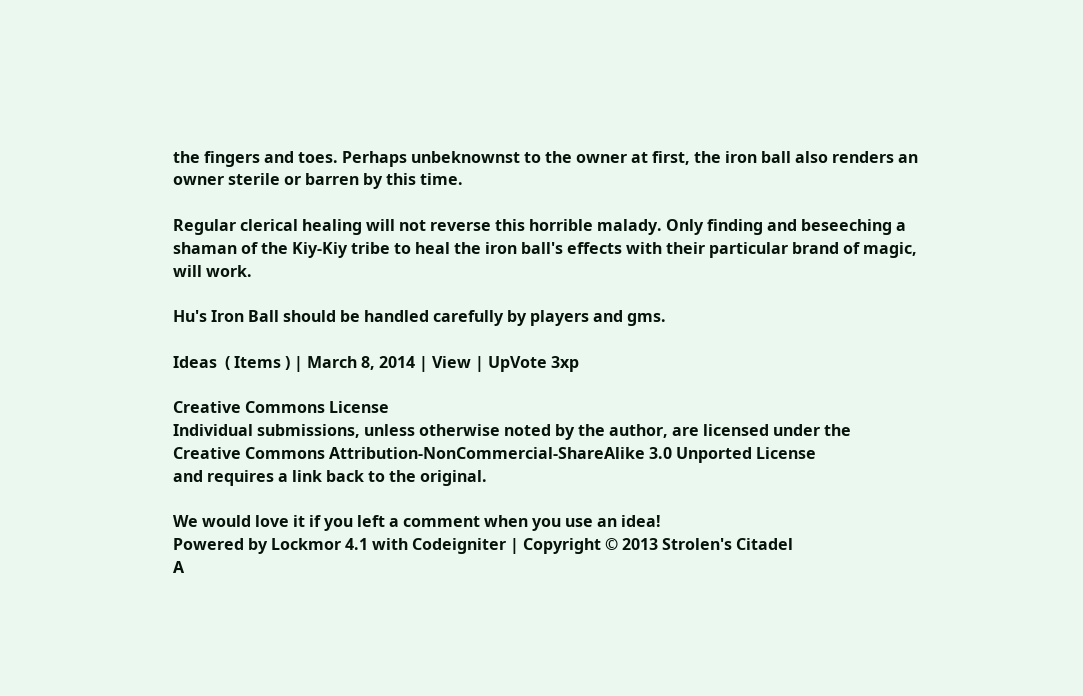the fingers and toes. Perhaps unbeknownst to the owner at first, the iron ball also renders an owner sterile or barren by this time.

Regular clerical healing will not reverse this horrible malady. Only finding and beseeching a shaman of the Kiy-Kiy tribe to heal the iron ball's effects with their particular brand of magic, will work.

Hu's Iron Ball should be handled carefully by players and gms.

Ideas  ( Items ) | March 8, 2014 | View | UpVote 3xp

Creative Commons License
Individual submissions, unless otherwise noted by the author, are licensed under the
Creative Commons Attribution-NonCommercial-ShareAlike 3.0 Unported License
and requires a link back to the original.

We would love it if you left a comment when you use an idea!
Powered by Lockmor 4.1 with Codeigniter | Copyright © 2013 Strolen's Citadel
A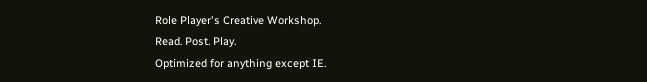Role Player's Creative Workshop.
Read. Post. Play.
Optimized for anything except IE.